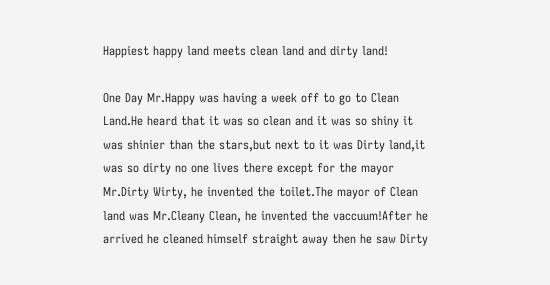Happiest happy land meets clean land and dirty land!

One Day Mr.Happy was having a week off to go to Clean Land.He heard that it was so clean and it was so shiny it was shinier than the stars,but next to it was Dirty land,it was so dirty no one lives there except for the mayor Mr.Dirty Wirty, he invented the toilet.The mayor of Clean land was Mr.Cleany Clean, he invented the vaccuum!After he arrived he cleaned himself straight away then he saw Dirty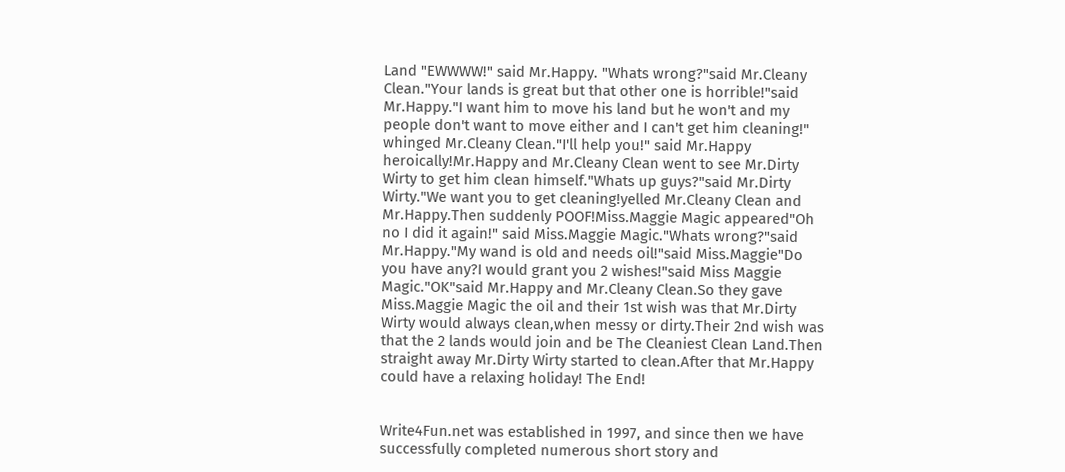Land "EWWWW!" said Mr.Happy. "Whats wrong?"said Mr.Cleany Clean."Your lands is great but that other one is horrible!"said Mr.Happy."I want him to move his land but he won't and my people don't want to move either and I can't get him cleaning!" whinged Mr.Cleany Clean."I'll help you!" said Mr.Happy heroically!Mr.Happy and Mr.Cleany Clean went to see Mr.Dirty Wirty to get him clean himself."Whats up guys?"said Mr.Dirty Wirty."We want you to get cleaning!yelled Mr.Cleany Clean and Mr.Happy.Then suddenly POOF!Miss.Maggie Magic appeared"Oh no I did it again!" said Miss.Maggie Magic."Whats wrong?"said Mr.Happy."My wand is old and needs oil!"said Miss.Maggie"Do you have any?I would grant you 2 wishes!"said Miss Maggie Magic."OK"said Mr.Happy and Mr.Cleany Clean.So they gave Miss.Maggie Magic the oil and their 1st wish was that Mr.Dirty Wirty would always clean,when messy or dirty.Their 2nd wish was that the 2 lands would join and be The Cleaniest Clean Land.Then straight away Mr.Dirty Wirty started to clean.After that Mr.Happy could have a relaxing holiday! The End!


Write4Fun.net was established in 1997, and since then we have successfully completed numerous short story and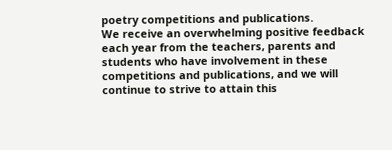poetry competitions and publications.
We receive an overwhelming positive feedback each year from the teachers, parents and students who have involvement in these competitions and publications, and we will continue to strive to attain this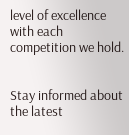level of excellence with each competition we hold.


Stay informed about the latest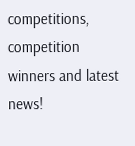competitions, competition winners and latest news!